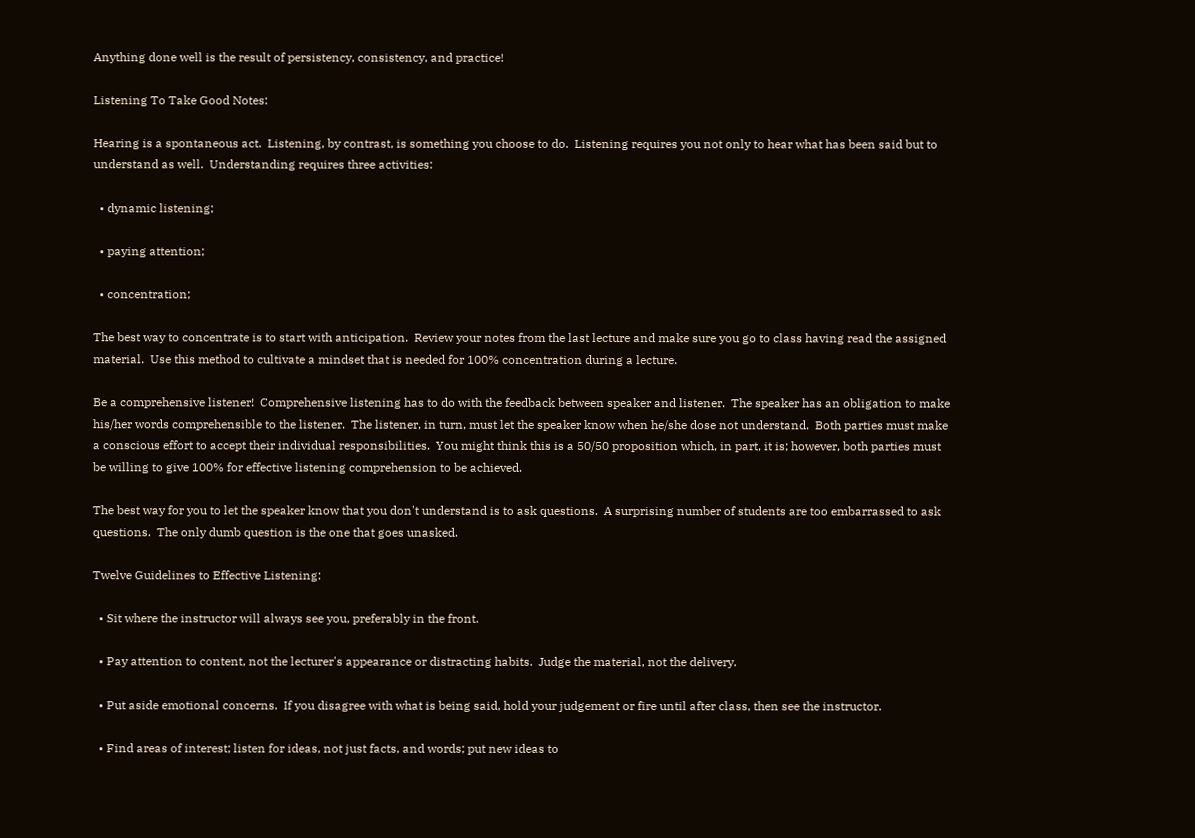Anything done well is the result of persistency, consistency, and practice!

Listening To Take Good Notes:

Hearing is a spontaneous act.  Listening, by contrast, is something you choose to do.  Listening requires you not only to hear what has been said but to understand as well.  Understanding requires three activities:

  • dynamic listening;

  • paying attention;

  • concentration;

The best way to concentrate is to start with anticipation.  Review your notes from the last lecture and make sure you go to class having read the assigned material.  Use this method to cultivate a mindset that is needed for 100% concentration during a lecture.

Be a comprehensive listener!  Comprehensive listening has to do with the feedback between speaker and listener.  The speaker has an obligation to make his/her words comprehensible to the listener.  The listener, in turn, must let the speaker know when he/she dose not understand.  Both parties must make a conscious effort to accept their individual responsibilities.  You might think this is a 50/50 proposition which, in part, it is; however, both parties must be willing to give 100% for effective listening comprehension to be achieved.

The best way for you to let the speaker know that you don't understand is to ask questions.  A surprising number of students are too embarrassed to ask questions.  The only dumb question is the one that goes unasked.

Twelve Guidelines to Effective Listening:

  • Sit where the instructor will always see you, preferably in the front.

  • Pay attention to content, not the lecturer's appearance or distracting habits.  Judge the material, not the delivery.

  • Put aside emotional concerns.  If you disagree with what is being said, hold your judgement or fire until after class, then see the instructor.

  • Find areas of interest; listen for ideas, not just facts, and words; put new ideas to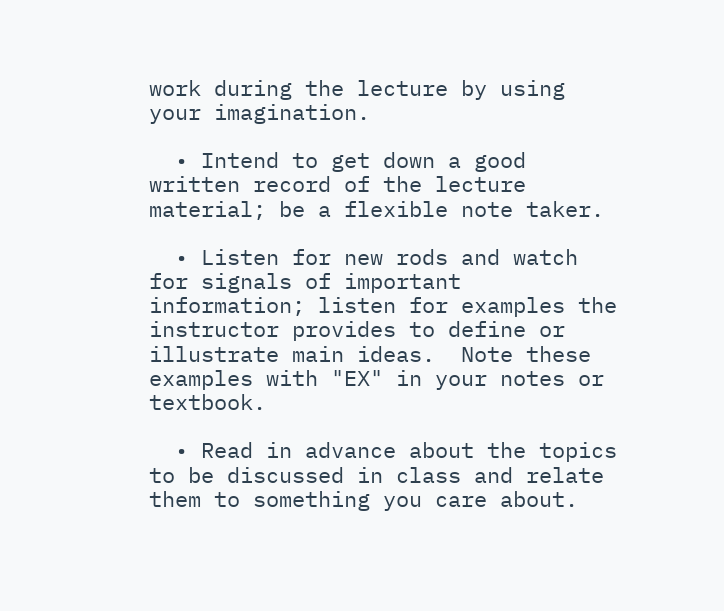work during the lecture by using your imagination.

  • Intend to get down a good written record of the lecture material; be a flexible note taker.

  • Listen for new rods and watch for signals of important information; listen for examples the instructor provides to define or illustrate main ideas.  Note these examples with "EX" in your notes or textbook.

  • Read in advance about the topics to be discussed in class and relate them to something you care about.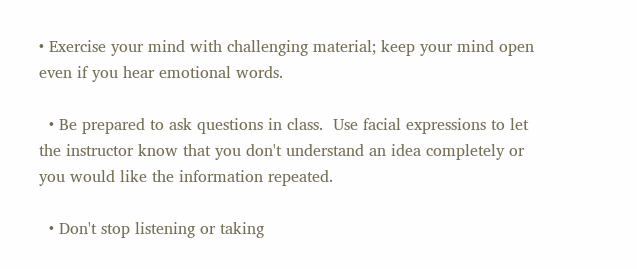• Exercise your mind with challenging material; keep your mind open even if you hear emotional words.

  • Be prepared to ask questions in class.  Use facial expressions to let the instructor know that you don't understand an idea completely or you would like the information repeated.

  • Don't stop listening or taking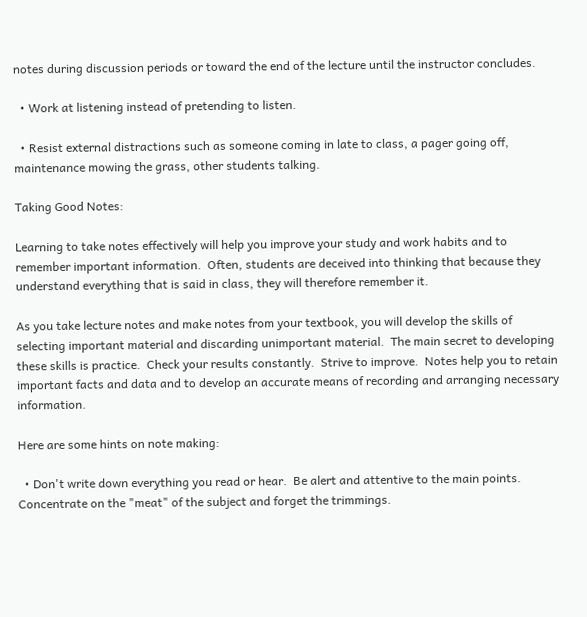notes during discussion periods or toward the end of the lecture until the instructor concludes.

  • Work at listening instead of pretending to listen.

  • Resist external distractions such as someone coming in late to class, a pager going off, maintenance mowing the grass, other students talking.

Taking Good Notes:

Learning to take notes effectively will help you improve your study and work habits and to remember important information.  Often, students are deceived into thinking that because they understand everything that is said in class, they will therefore remember it.

As you take lecture notes and make notes from your textbook, you will develop the skills of selecting important material and discarding unimportant material.  The main secret to developing these skills is practice.  Check your results constantly.  Strive to improve.  Notes help you to retain important facts and data and to develop an accurate means of recording and arranging necessary information.

Here are some hints on note making:

  • Don't write down everything you read or hear.  Be alert and attentive to the main points.  Concentrate on the "meat" of the subject and forget the trimmings.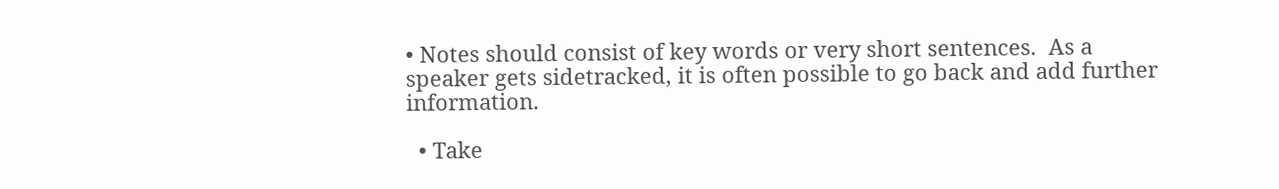• Notes should consist of key words or very short sentences.  As a speaker gets sidetracked, it is often possible to go back and add further information.

  • Take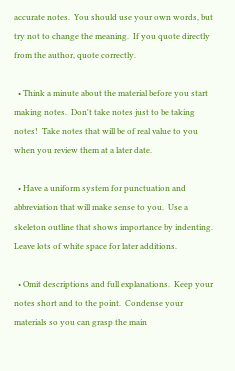accurate notes.  You should use your own words, but try not to change the meaning.  If you quote directly from the author, quote correctly.

  • Think a minute about the material before you start making notes.  Don't take notes just to be taking notes!  Take notes that will be of real value to you when you review them at a later date.

  • Have a uniform system for punctuation and abbreviation that will make sense to you.  Use a skeleton outline that shows importance by indenting.  Leave lots of white space for later additions.

  • Omit descriptions and full explanations.  Keep your notes short and to the point.  Condense your materials so you can grasp the main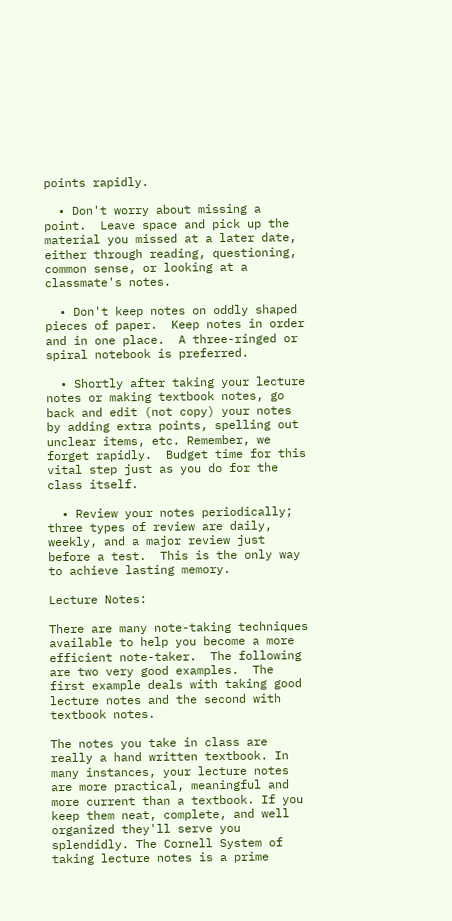points rapidly.

  • Don't worry about missing a point.  Leave space and pick up the material you missed at a later date, either through reading, questioning, common sense, or looking at a classmate's notes.

  • Don't keep notes on oddly shaped pieces of paper.  Keep notes in order and in one place.  A three-ringed or spiral notebook is preferred.

  • Shortly after taking your lecture notes or making textbook notes, go back and edit (not copy) your notes by adding extra points, spelling out unclear items, etc. Remember, we forget rapidly.  Budget time for this vital step just as you do for the class itself.

  • Review your notes periodically; three types of review are daily, weekly, and a major review just before a test.  This is the only way to achieve lasting memory.

Lecture Notes:

There are many note-taking techniques available to help you become a more efficient note-taker.  The following are two very good examples.  The first example deals with taking good lecture notes and the second with textbook notes.

The notes you take in class are really a hand written textbook. In many instances, your lecture notes are more practical, meaningful and more current than a textbook. If you keep them neat, complete, and well organized they'll serve you splendidly. The Cornell System of taking lecture notes is a prime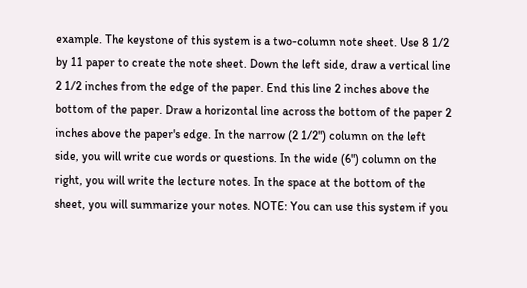example. The keystone of this system is a two-column note sheet. Use 8 1/2 by 11 paper to create the note sheet. Down the left side, draw a vertical line 2 1/2 inches from the edge of the paper. End this line 2 inches above the bottom of the paper. Draw a horizontal line across the bottom of the paper 2 inches above the paper's edge. In the narrow (2 1/2") column on the left side, you will write cue words or questions. In the wide (6") column on the right, you will write the lecture notes. In the space at the bottom of the sheet, you will summarize your notes. NOTE: You can use this system if you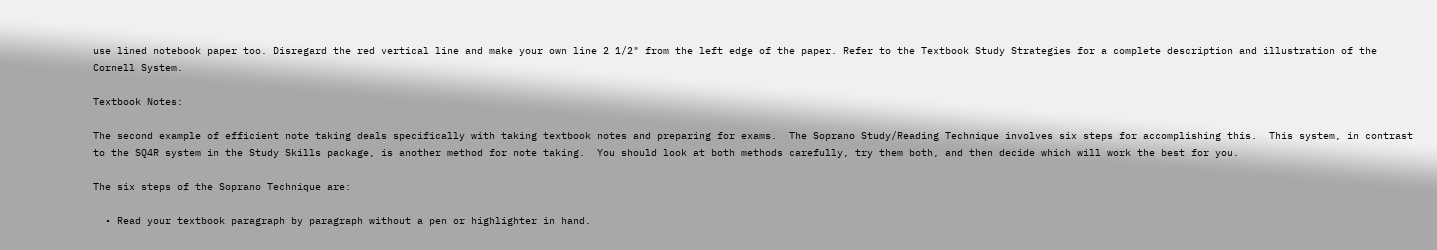use lined notebook paper too. Disregard the red vertical line and make your own line 2 1/2" from the left edge of the paper. Refer to the Textbook Study Strategies for a complete description and illustration of the Cornell System.

Textbook Notes:

The second example of efficient note taking deals specifically with taking textbook notes and preparing for exams.  The Soprano Study/Reading Technique involves six steps for accomplishing this.  This system, in contrast to the SQ4R system in the Study Skills package, is another method for note taking.  You should look at both methods carefully, try them both, and then decide which will work the best for you.

The six steps of the Soprano Technique are:

  • Read your textbook paragraph by paragraph without a pen or highlighter in hand.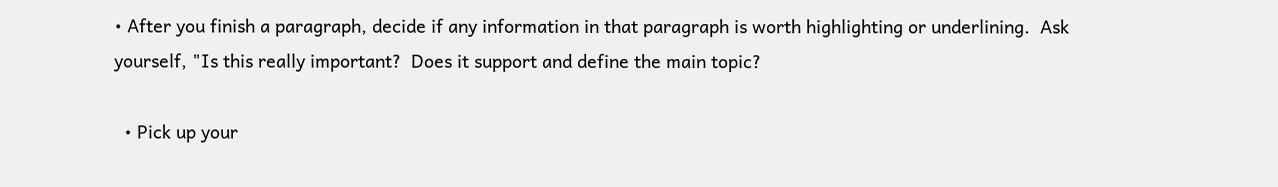• After you finish a paragraph, decide if any information in that paragraph is worth highlighting or underlining.  Ask yourself, "Is this really important?  Does it support and define the main topic?

  • Pick up your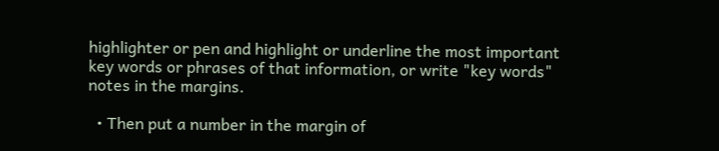highlighter or pen and highlight or underline the most important key words or phrases of that information, or write "key words" notes in the margins.

  • Then put a number in the margin of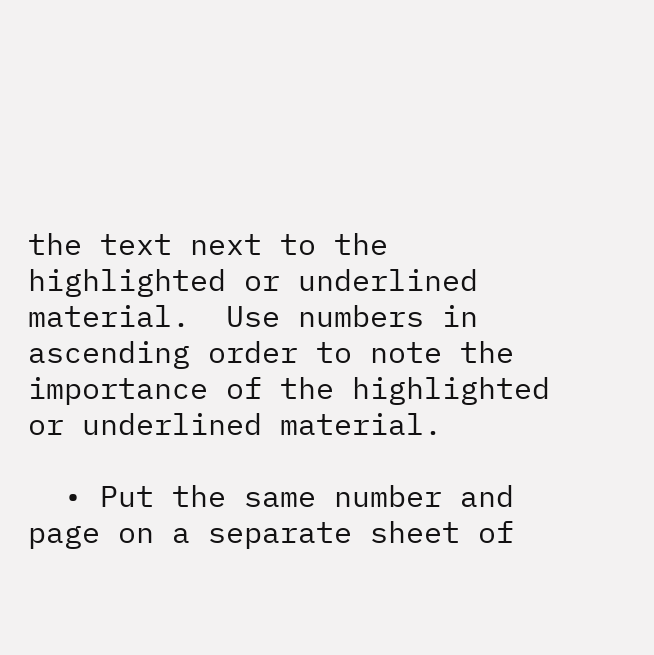the text next to the highlighted or underlined material.  Use numbers in ascending order to note the importance of the highlighted or underlined material.

  • Put the same number and page on a separate sheet of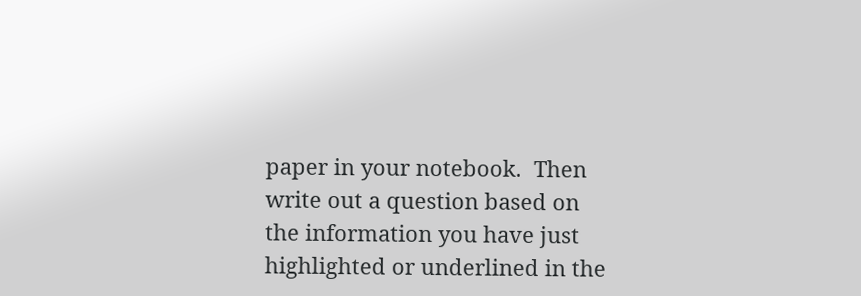paper in your notebook.  Then write out a question based on the information you have just highlighted or underlined in the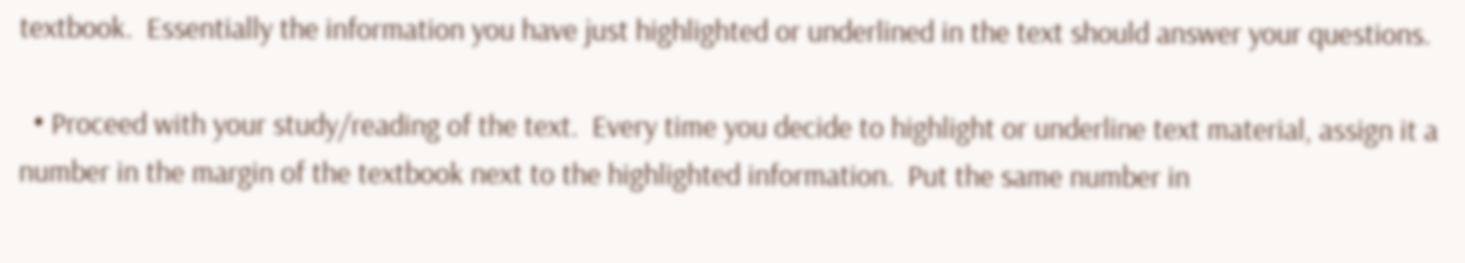textbook.  Essentially the information you have just highlighted or underlined in the text should answer your questions.

  • Proceed with your study/reading of the text.  Every time you decide to highlight or underline text material, assign it a number in the margin of the textbook next to the highlighted information.  Put the same number in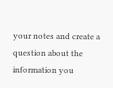your notes and create a question about the information you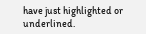have just highlighted or underlined.